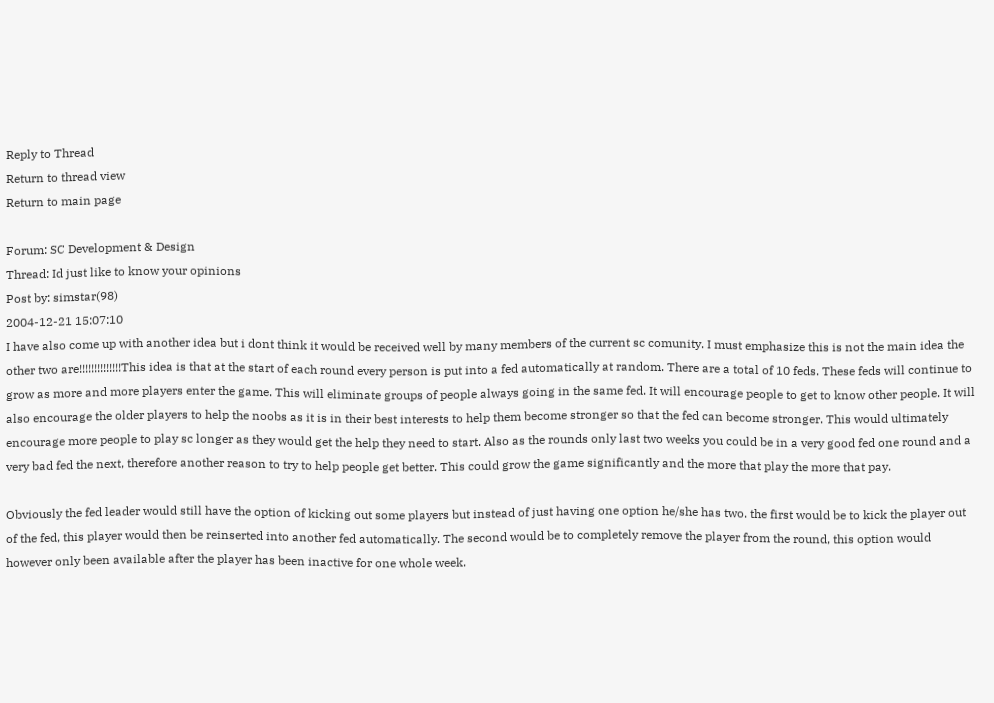Reply to Thread
Return to thread view
Return to main page

Forum: SC Development & Design
Thread: Id just like to know your opinions
Post by: simstar(98)
2004-12-21 15:07:10
I have also come up with another idea but i dont think it would be received well by many members of the current sc comunity. I must emphasize this is not the main idea the other two are!!!!!!!!!!!!!!This idea is that at the start of each round every person is put into a fed automatically at random. There are a total of 10 feds. These feds will continue to grow as more and more players enter the game. This will eliminate groups of people always going in the same fed. It will encourage people to get to know other people. It will also encourage the older players to help the noobs as it is in their best interests to help them become stronger so that the fed can become stronger. This would ultimately encourage more people to play sc longer as they would get the help they need to start. Also as the rounds only last two weeks you could be in a very good fed one round and a very bad fed the next, therefore another reason to try to help people get better. This could grow the game significantly and the more that play the more that pay.

Obviously the fed leader would still have the option of kicking out some players but instead of just having one option he/she has two. the first would be to kick the player out of the fed, this player would then be reinserted into another fed automatically. The second would be to completely remove the player from the round, this option would however only been available after the player has been inactive for one whole week.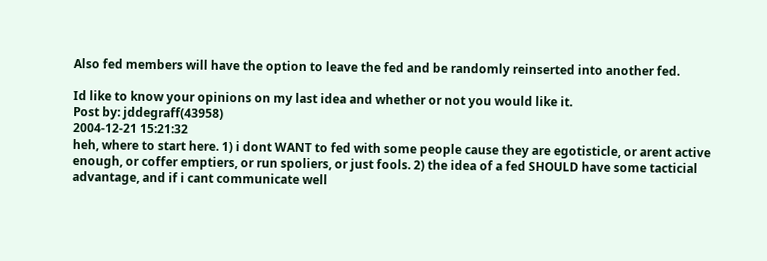Also fed members will have the option to leave the fed and be randomly reinserted into another fed.

Id like to know your opinions on my last idea and whether or not you would like it.
Post by: jddegraff(43958)
2004-12-21 15:21:32
heh, where to start here. 1) i dont WANT to fed with some people cause they are egotisticle, or arent active enough, or coffer emptiers, or run spoliers, or just fools. 2) the idea of a fed SHOULD have some tacticial advantage, and if i cant communicate well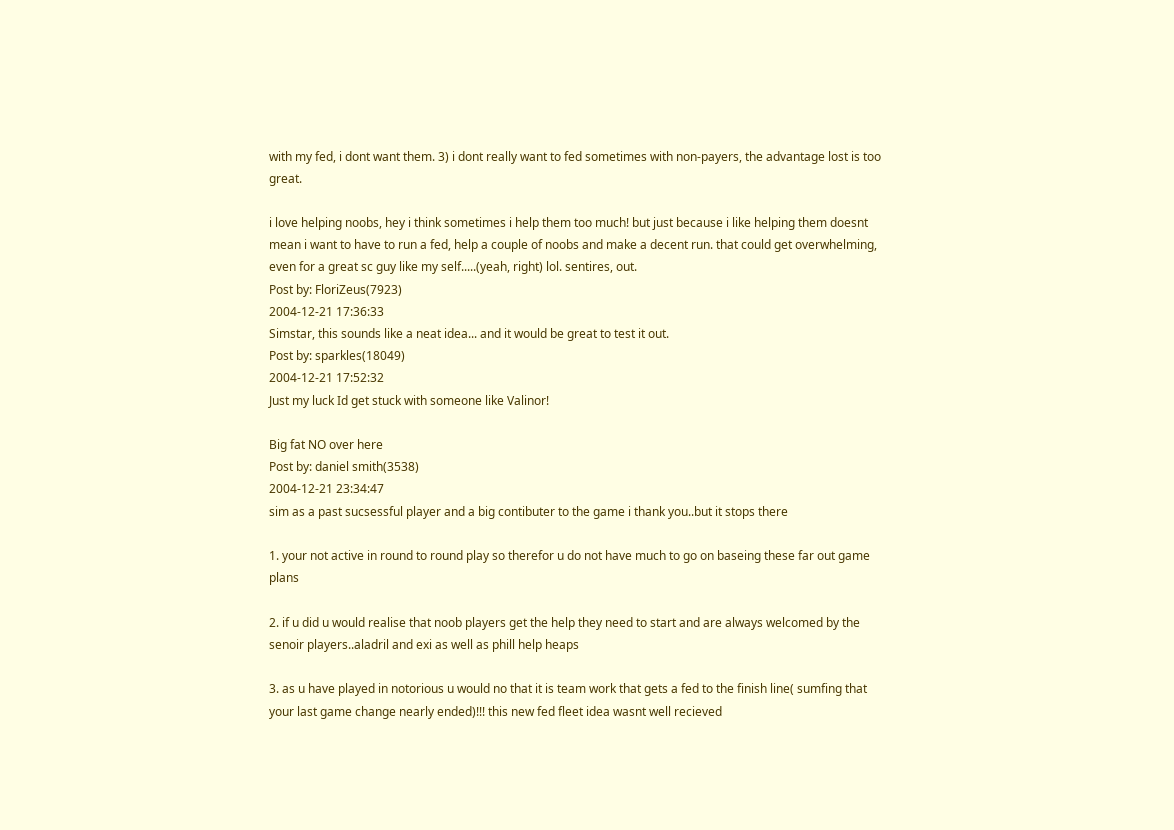with my fed, i dont want them. 3) i dont really want to fed sometimes with non-payers, the advantage lost is too great.

i love helping noobs, hey i think sometimes i help them too much! but just because i like helping them doesnt mean i want to have to run a fed, help a couple of noobs and make a decent run. that could get overwhelming, even for a great sc guy like my self.....(yeah, right) lol. sentires, out.
Post by: FloriZeus(7923)
2004-12-21 17:36:33
Simstar, this sounds like a neat idea... and it would be great to test it out.
Post by: sparkles(18049)
2004-12-21 17:52:32
Just my luck Id get stuck with someone like Valinor!

Big fat NO over here
Post by: daniel smith(3538)
2004-12-21 23:34:47
sim as a past sucsessful player and a big contibuter to the game i thank you..but it stops there

1. your not active in round to round play so therefor u do not have much to go on baseing these far out game plans

2. if u did u would realise that noob players get the help they need to start and are always welcomed by the senoir players..aladril and exi as well as phill help heaps

3. as u have played in notorious u would no that it is team work that gets a fed to the finish line( sumfing that your last game change nearly ended)!!! this new fed fleet idea wasnt well recieved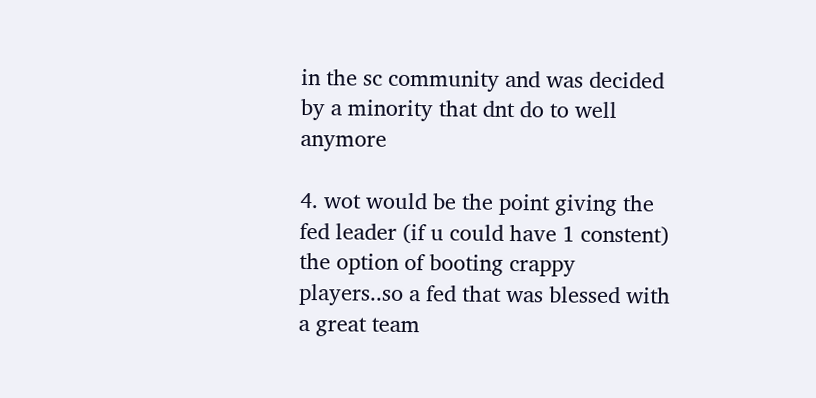in the sc community and was decided by a minority that dnt do to well anymore

4. wot would be the point giving the fed leader (if u could have 1 constent) the option of booting crappy players..so a fed that was blessed with a great team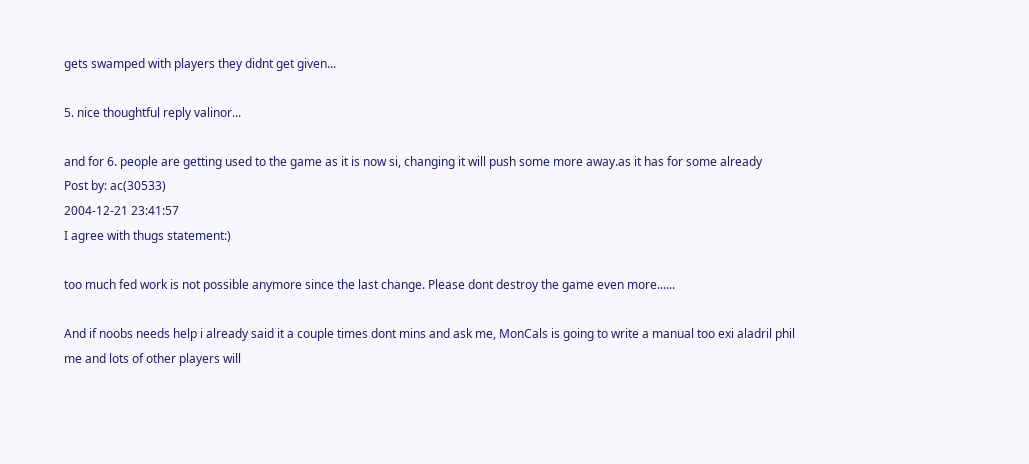gets swamped with players they didnt get given...

5. nice thoughtful reply valinor...

and for 6. people are getting used to the game as it is now si, changing it will push some more away.as it has for some already
Post by: ac(30533)
2004-12-21 23:41:57
I agree with thugs statement:)

too much fed work is not possible anymore since the last change. Please dont destroy the game even more......

And if noobs needs help i already said it a couple times dont mins and ask me, MonCals is going to write a manual too exi aladril phil me and lots of other players will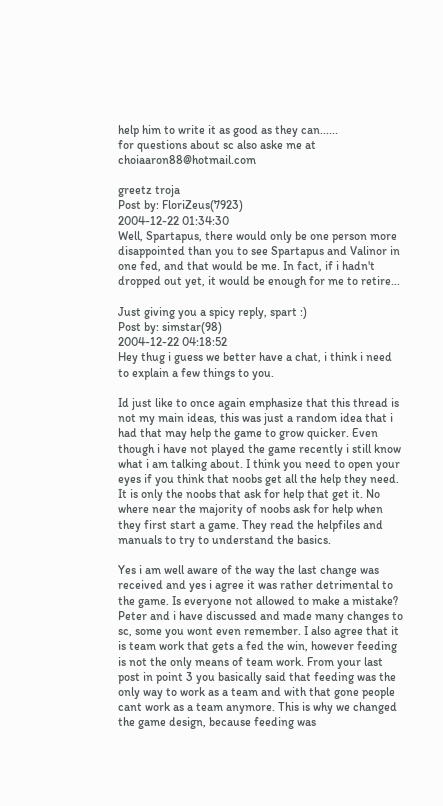help him to write it as good as they can......
for questions about sc also aske me at choiaaron88@hotmail.com

greetz troja
Post by: FloriZeus(7923)
2004-12-22 01:34:30
Well, Spartapus, there would only be one person more disappointed than you to see Spartapus and Valinor in one fed, and that would be me. In fact, if i hadn't dropped out yet, it would be enough for me to retire...

Just giving you a spicy reply, spart :)
Post by: simstar(98)
2004-12-22 04:18:52
Hey thug i guess we better have a chat, i think i need to explain a few things to you.

Id just like to once again emphasize that this thread is not my main ideas, this was just a random idea that i had that may help the game to grow quicker. Even though i have not played the game recently i still know what i am talking about. I think you need to open your eyes if you think that noobs get all the help they need. It is only the noobs that ask for help that get it. No where near the majority of noobs ask for help when they first start a game. They read the helpfiles and manuals to try to understand the basics.

Yes i am well aware of the way the last change was received and yes i agree it was rather detrimental to the game. Is everyone not allowed to make a mistake? Peter and i have discussed and made many changes to sc, some you wont even remember. I also agree that it is team work that gets a fed the win, however feeding is not the only means of team work. From your last post in point 3 you basically said that feeding was the only way to work as a team and with that gone people cant work as a team anymore. This is why we changed the game design, because feeding was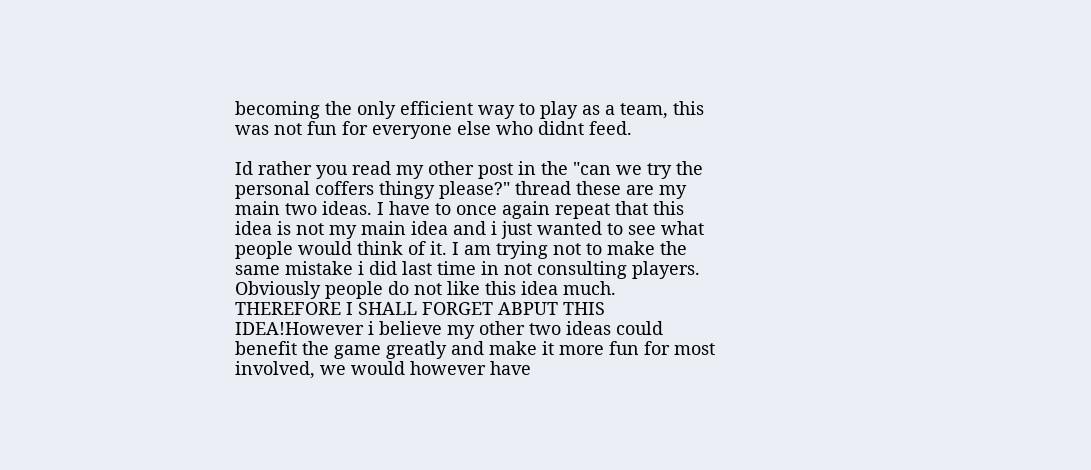becoming the only efficient way to play as a team, this was not fun for everyone else who didnt feed.

Id rather you read my other post in the "can we try the personal coffers thingy please?" thread these are my main two ideas. I have to once again repeat that this idea is not my main idea and i just wanted to see what people would think of it. I am trying not to make the same mistake i did last time in not consulting players. Obviously people do not like this idea much. THEREFORE I SHALL FORGET ABPUT THIS IDEA!However i believe my other two ideas could benefit the game greatly and make it more fun for most involved, we would however have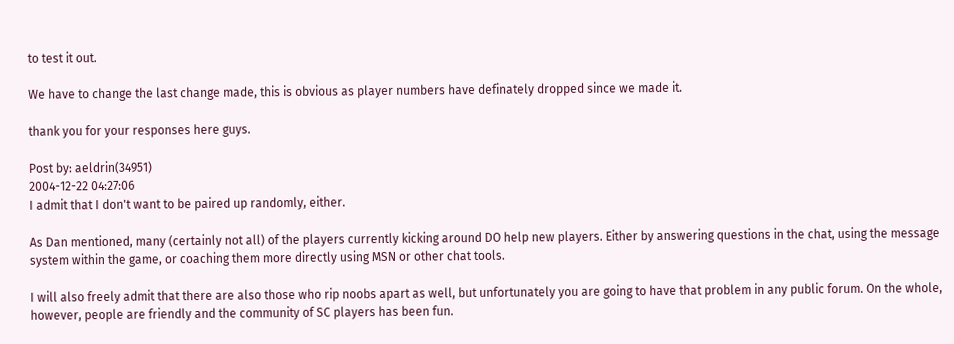to test it out.

We have to change the last change made, this is obvious as player numbers have definately dropped since we made it.

thank you for your responses here guys.

Post by: aeldrin(34951)
2004-12-22 04:27:06
I admit that I don't want to be paired up randomly, either.

As Dan mentioned, many (certainly not all) of the players currently kicking around DO help new players. Either by answering questions in the chat, using the message system within the game, or coaching them more directly using MSN or other chat tools.

I will also freely admit that there are also those who rip noobs apart as well, but unfortunately you are going to have that problem in any public forum. On the whole, however, people are friendly and the community of SC players has been fun.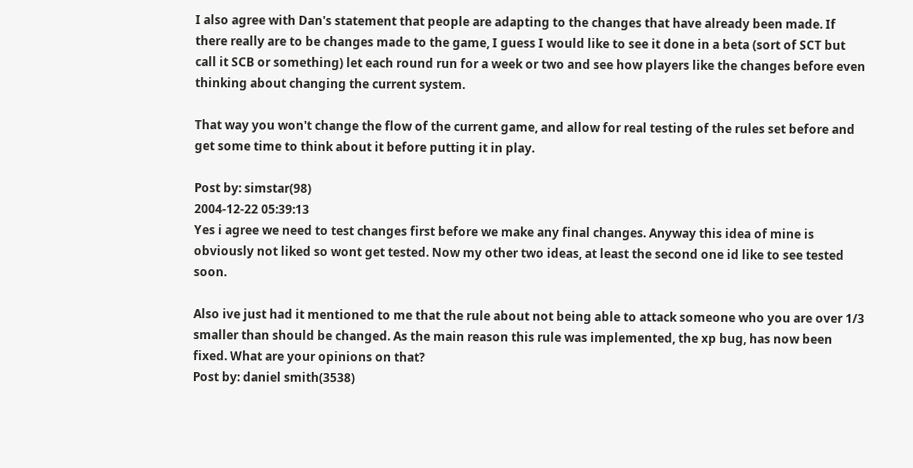I also agree with Dan's statement that people are adapting to the changes that have already been made. If there really are to be changes made to the game, I guess I would like to see it done in a beta (sort of SCT but call it SCB or something) let each round run for a week or two and see how players like the changes before even thinking about changing the current system.

That way you won't change the flow of the current game, and allow for real testing of the rules set before and get some time to think about it before putting it in play.

Post by: simstar(98)
2004-12-22 05:39:13
Yes i agree we need to test changes first before we make any final changes. Anyway this idea of mine is obviously not liked so wont get tested. Now my other two ideas, at least the second one id like to see tested soon.

Also ive just had it mentioned to me that the rule about not being able to attack someone who you are over 1/3 smaller than should be changed. As the main reason this rule was implemented, the xp bug, has now been fixed. What are your opinions on that?
Post by: daniel smith(3538)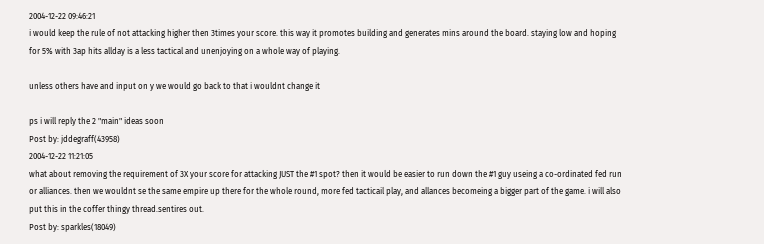2004-12-22 09:46:21
i would keep the rule of not attacking higher then 3times your score. this way it promotes building and generates mins around the board. staying low and hoping for 5% with 3ap hits allday is a less tactical and unenjoying on a whole way of playing.

unless others have and input on y we would go back to that i wouldnt change it

ps i will reply the 2 "main" ideas soon
Post by: jddegraff(43958)
2004-12-22 11:21:05
what about removing the requirement of 3X your score for attacking JUST the #1 spot? then it would be easier to run down the #1 guy useing a co-ordinated fed run or alliances. then we wouldnt se the same empire up there for the whole round, more fed tacticail play, and allances becomeing a bigger part of the game. i will also put this in the coffer thingy thread.sentires out.
Post by: sparkles(18049)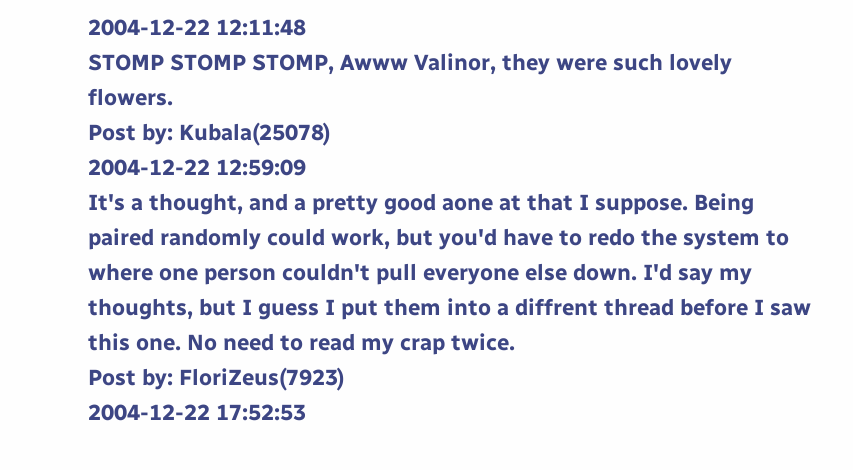2004-12-22 12:11:48
STOMP STOMP STOMP, Awww Valinor, they were such lovely flowers.
Post by: Kubala(25078)
2004-12-22 12:59:09
It's a thought, and a pretty good aone at that I suppose. Being paired randomly could work, but you'd have to redo the system to where one person couldn't pull everyone else down. I'd say my thoughts, but I guess I put them into a diffrent thread before I saw this one. No need to read my crap twice.
Post by: FloriZeus(7923)
2004-12-22 17:52:53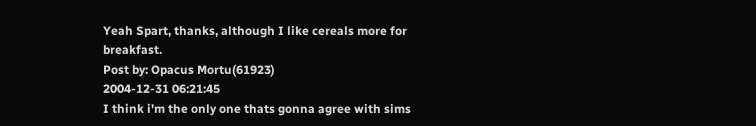Yeah Spart, thanks, although I like cereals more for breakfast.
Post by: Opacus Mortu(61923)
2004-12-31 06:21:45
I think i'm the only one thats gonna agree with sims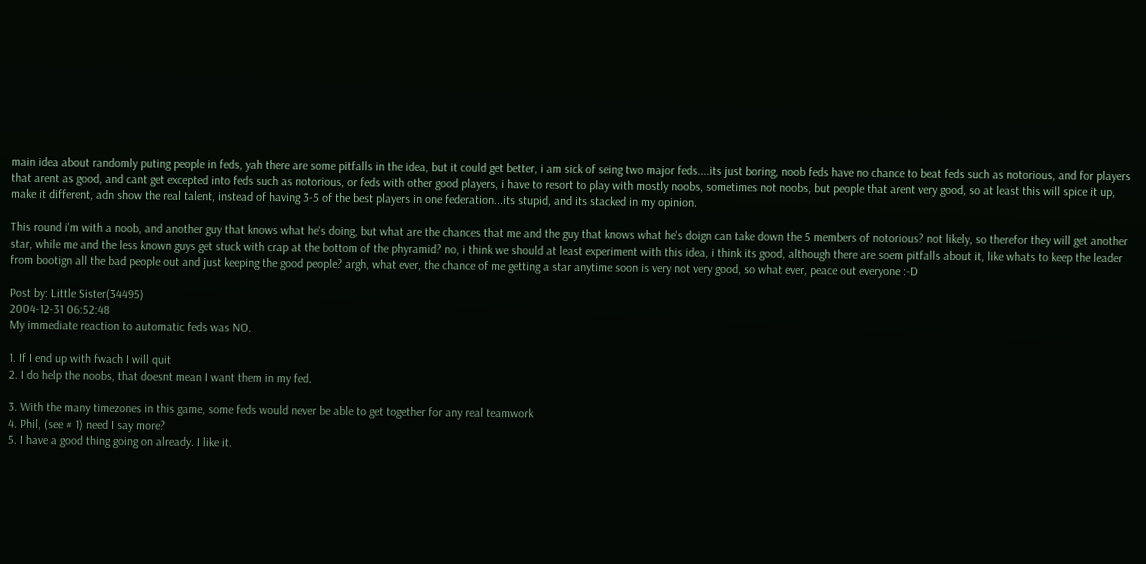main idea about randomly puting people in feds, yah there are some pitfalls in the idea, but it could get better, i am sick of seing two major feds....its just boring, noob feds have no chance to beat feds such as notorious, and for players that arent as good, and cant get excepted into feds such as notorious, or feds with other good players, i have to resort to play with mostly noobs, sometimes not noobs, but people that arent very good, so at least this will spice it up, make it different, adn show the real talent, instead of having 3-5 of the best players in one federation...its stupid, and its stacked in my opinion.

This round i'm with a noob, and another guy that knows what he's doing, but what are the chances that me and the guy that knows what he's doign can take down the 5 members of notorious? not likely, so therefor they will get another star, while me and the less known guys get stuck with crap at the bottom of the phyramid? no, i think we should at least experiment with this idea, i think its good, although there are soem pitfalls about it, like whats to keep the leader from bootign all the bad people out and just keeping the good people? argh, what ever, the chance of me getting a star anytime soon is very not very good, so what ever, peace out everyone :-D

Post by: Little Sister(34495)
2004-12-31 06:52:48
My immediate reaction to automatic feds was NO.

1. If I end up with fwach I will quit
2. I do help the noobs, that doesnt mean I want them in my fed.

3. With the many timezones in this game, some feds would never be able to get together for any real teamwork
4. Phil, (see # 1) need I say more?
5. I have a good thing going on already. I like it.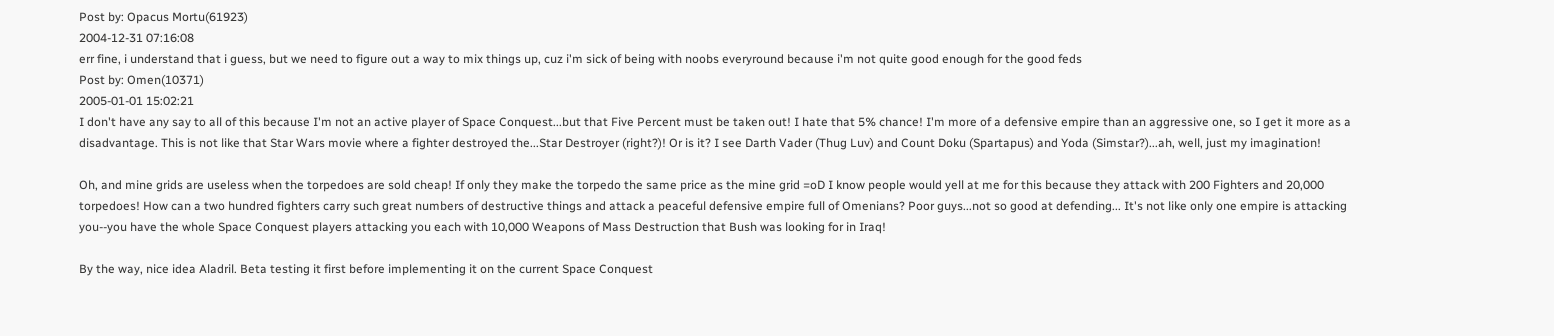Post by: Opacus Mortu(61923)
2004-12-31 07:16:08
err fine, i understand that i guess, but we need to figure out a way to mix things up, cuz i'm sick of being with noobs everyround because i'm not quite good enough for the good feds
Post by: Omen(10371)
2005-01-01 15:02:21
I don't have any say to all of this because I'm not an active player of Space Conquest...but that Five Percent must be taken out! I hate that 5% chance! I'm more of a defensive empire than an aggressive one, so I get it more as a disadvantage. This is not like that Star Wars movie where a fighter destroyed the...Star Destroyer (right?)! Or is it? I see Darth Vader (Thug Luv) and Count Doku (Spartapus) and Yoda (Simstar?)...ah, well, just my imagination!

Oh, and mine grids are useless when the torpedoes are sold cheap! If only they make the torpedo the same price as the mine grid =oD I know people would yell at me for this because they attack with 200 Fighters and 20,000 torpedoes! How can a two hundred fighters carry such great numbers of destructive things and attack a peaceful defensive empire full of Omenians? Poor guys...not so good at defending... It's not like only one empire is attacking you--you have the whole Space Conquest players attacking you each with 10,000 Weapons of Mass Destruction that Bush was looking for in Iraq!

By the way, nice idea Aladril. Beta testing it first before implementing it on the current Space Conquest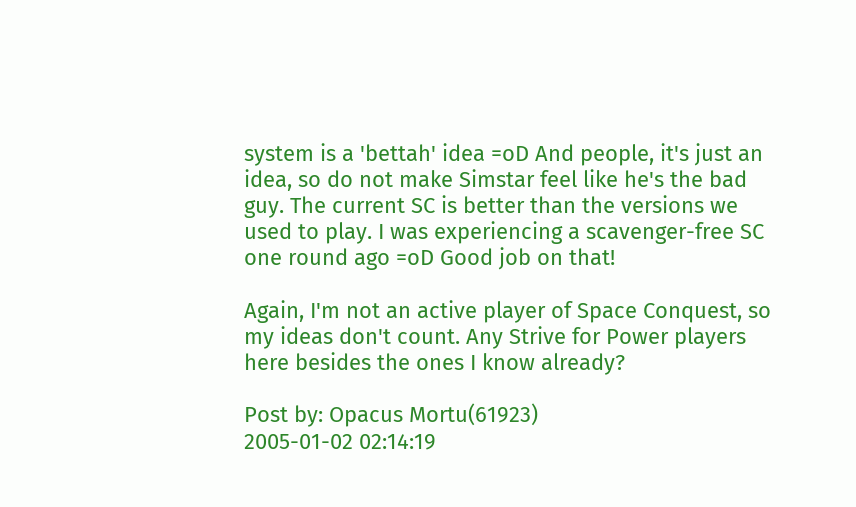system is a 'bettah' idea =oD And people, it's just an idea, so do not make Simstar feel like he's the bad guy. The current SC is better than the versions we used to play. I was experiencing a scavenger-free SC one round ago =oD Good job on that!

Again, I'm not an active player of Space Conquest, so my ideas don't count. Any Strive for Power players here besides the ones I know already?

Post by: Opacus Mortu(61923)
2005-01-02 02:14:19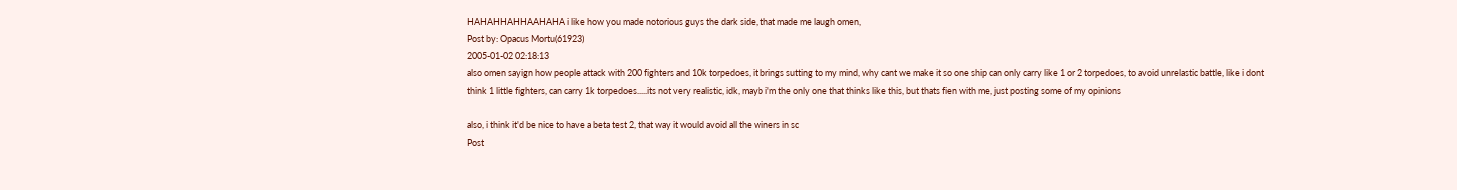HAHAHHAHHAAHAHA i like how you made notorious guys the dark side, that made me laugh omen,
Post by: Opacus Mortu(61923)
2005-01-02 02:18:13
also omen sayign how people attack with 200 fighters and 10k torpedoes, it brings sutting to my mind, why cant we make it so one ship can only carry like 1 or 2 torpedoes, to avoid unrelastic battle, like i dont think 1 little fighters, can carry 1k torpedoes.....its not very realistic, idk, mayb i'm the only one that thinks like this, but thats fien with me, just posting some of my opinions

also, i think it'd be nice to have a beta test 2, that way it would avoid all the winers in sc
Post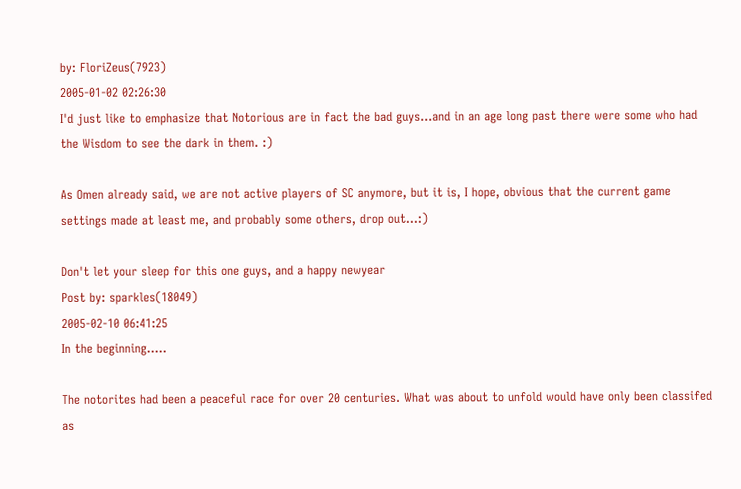by: FloriZeus(7923)
2005-01-02 02:26:30
I'd just like to emphasize that Notorious are in fact the bad guys...and in an age long past there were some who had the Wisdom to see the dark in them. :)

As Omen already said, we are not active players of SC anymore, but it is, I hope, obvious that the current game settings made at least me, and probably some others, drop out...:)

Don't let your sleep for this one guys, and a happy newyear
Post by: sparkles(18049)
2005-02-10 06:41:25
In the beginning.....

The notorites had been a peaceful race for over 20 centuries. What was about to unfold would have only been classifed as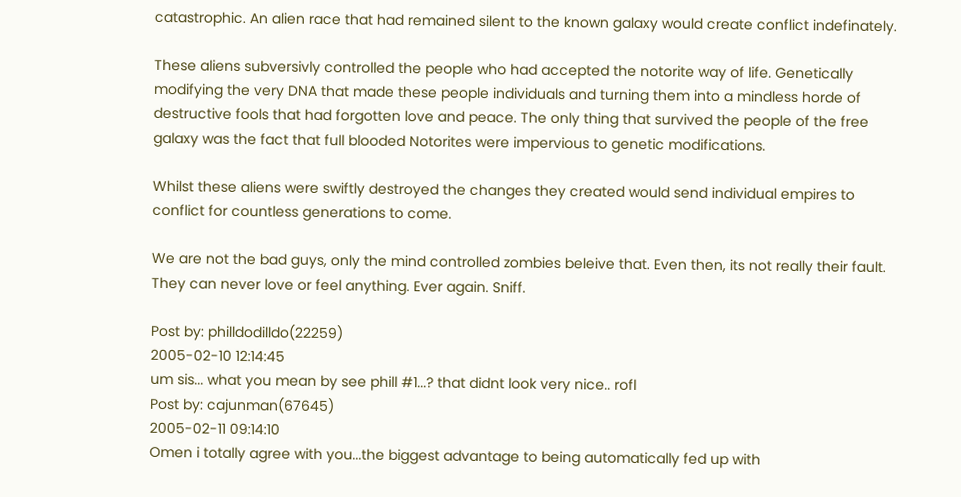catastrophic. An alien race that had remained silent to the known galaxy would create conflict indefinately.

These aliens subversivly controlled the people who had accepted the notorite way of life. Genetically modifying the very DNA that made these people individuals and turning them into a mindless horde of destructive fools that had forgotten love and peace. The only thing that survived the people of the free galaxy was the fact that full blooded Notorites were impervious to genetic modifications.

Whilst these aliens were swiftly destroyed the changes they created would send individual empires to conflict for countless generations to come.

We are not the bad guys, only the mind controlled zombies beleive that. Even then, its not really their fault. They can never love or feel anything. Ever again. Sniff.

Post by: philldodilldo(22259)
2005-02-10 12:14:45
um sis... what you mean by see phill #1...? that didnt look very nice.. rofl
Post by: cajunman(67645)
2005-02-11 09:14:10
Omen i totally agree with you...the biggest advantage to being automatically fed up with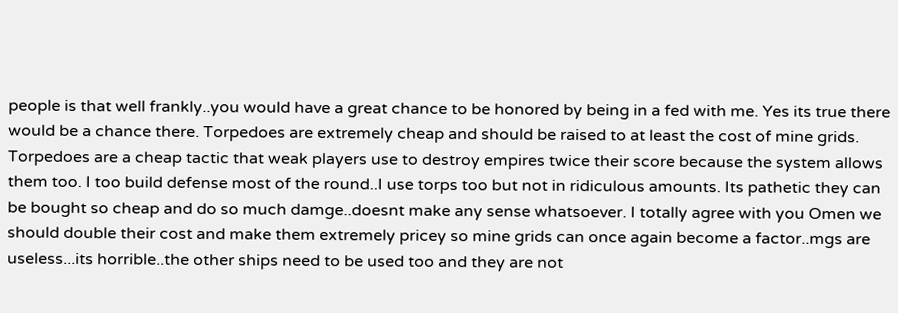people is that well frankly..you would have a great chance to be honored by being in a fed with me. Yes its true there would be a chance there. Torpedoes are extremely cheap and should be raised to at least the cost of mine grids. Torpedoes are a cheap tactic that weak players use to destroy empires twice their score because the system allows them too. I too build defense most of the round..I use torps too but not in ridiculous amounts. Its pathetic they can be bought so cheap and do so much damge..doesnt make any sense whatsoever. I totally agree with you Omen we should double their cost and make them extremely pricey so mine grids can once again become a factor..mgs are useless...its horrible..the other ships need to be used too and they are not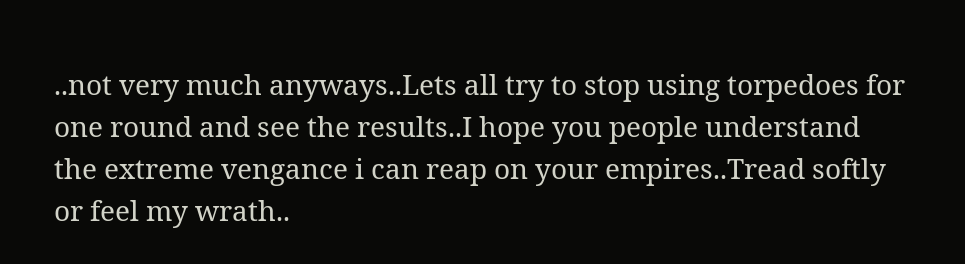..not very much anyways..Lets all try to stop using torpedoes for one round and see the results..I hope you people understand the extreme vengance i can reap on your empires..Tread softly or feel my wrath..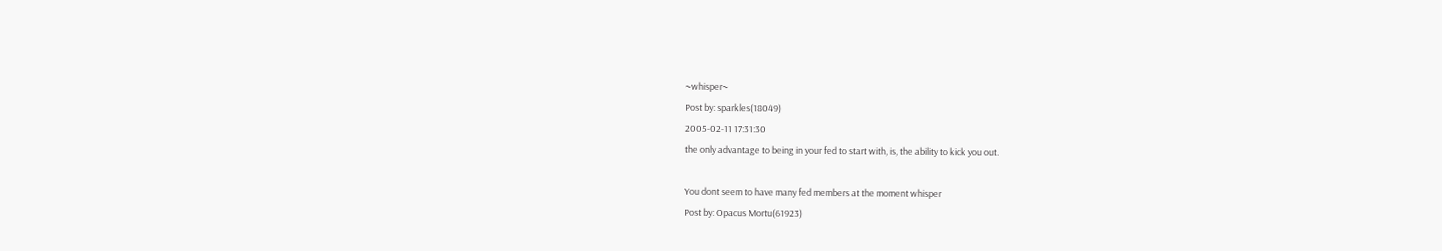~whisper~
Post by: sparkles(18049)
2005-02-11 17:31:30
the only advantage to being in your fed to start with, is, the ability to kick you out.

You dont seem to have many fed members at the moment whisper
Post by: Opacus Mortu(61923)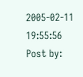2005-02-11 19:55:56
Post by: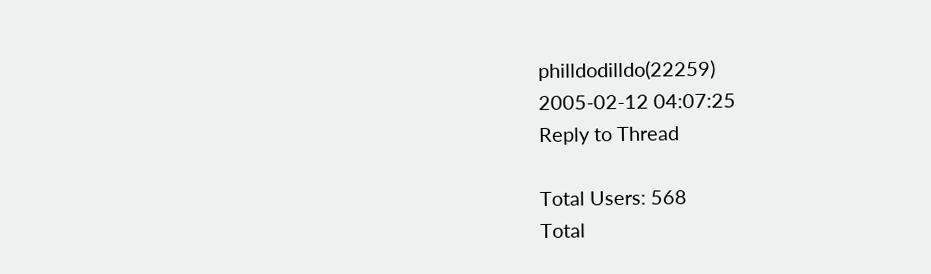philldodilldo(22259)
2005-02-12 04:07:25
Reply to Thread

Total Users: 568
Total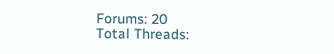Forums: 20
Total Threads: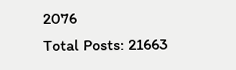2076
Total Posts: 21663